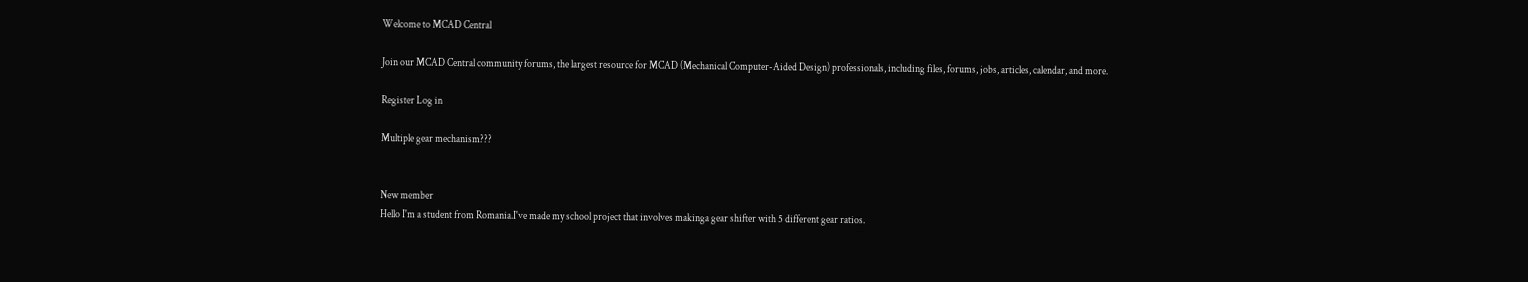Welcome to MCAD Central

Join our MCAD Central community forums, the largest resource for MCAD (Mechanical Computer-Aided Design) professionals, including files, forums, jobs, articles, calendar, and more.

Register Log in

Multiple gear mechanism???


New member
Hello I'm a student from Romania.I've made my school project that involves makinga gear shifter with 5 different gear ratios.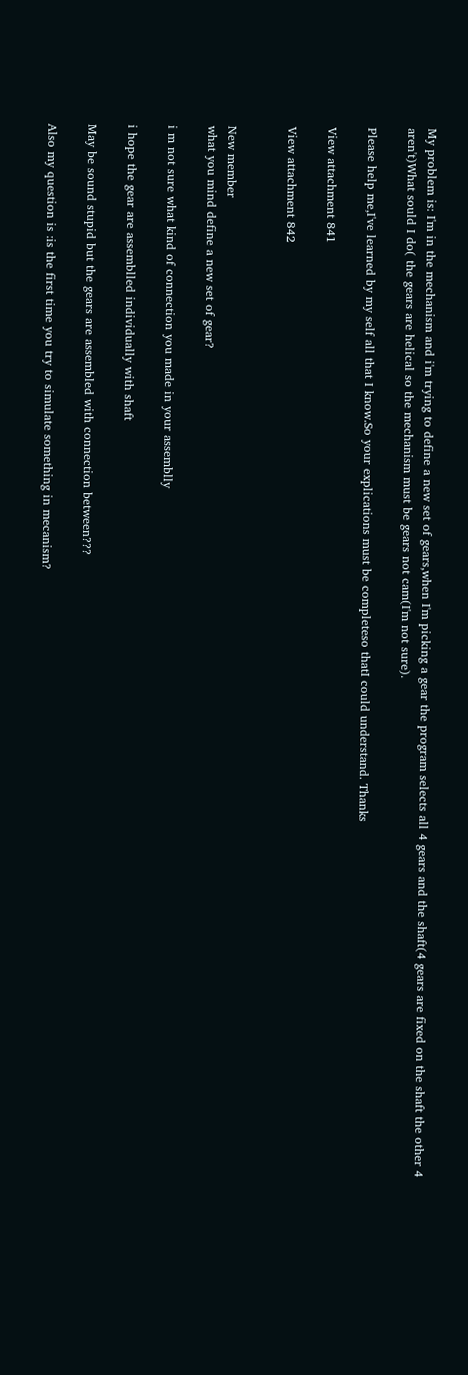My problem is: I'm in the mechanism and i'm trying to define a new set of gears,when I'm picking a gear the program selects all 4 gears and the shaft(4 gears are fixed on the shaft the other 4 aren't)What sould I do( the gears are helical so the mechanism must be gears not cam(I'm not sure).

Please help me,I've learned by my self all that I know.So your explications must be completeso thatI could understand. Thanks

View attachment 841

View attachment 842


New member
what you mind define a new set of gear?

i m not sure what kind of connection you made in your assemblly

i hope the gear are assemblled individually with shaft

May be sound stupid but the gears are assembled with connection between???

Also my question is :is the first time you try to simulate something in mecanism?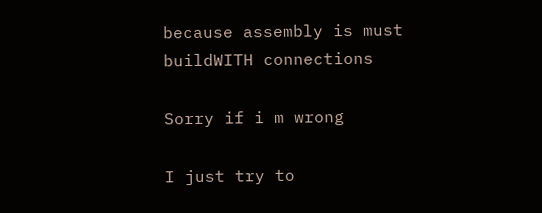because assembly is must buildWITH connections

Sorry if i m wrong

I just try to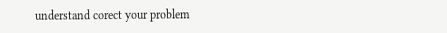understand corect your problem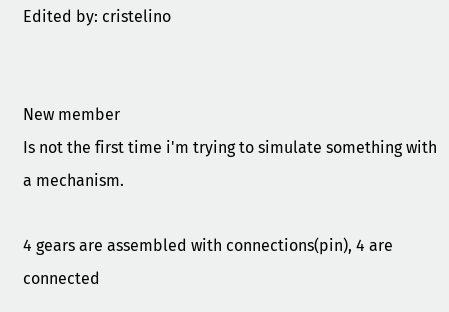Edited by: cristelino


New member
Is not the first time i'm trying to simulate something with a mechanism.

4 gears are assembled with connections(pin), 4 are connected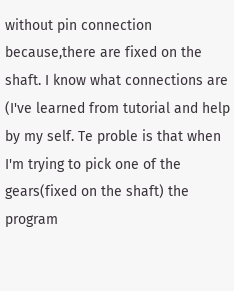without pin connection because,there are fixed on the shaft. I know what connections are (I've learned from tutorial and help by my self. Te proble is that when I'm trying to pick one of the gears(fixed on the shaft) the program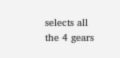selects all the 4 gears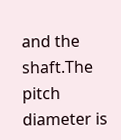and the shaft.The pitch diameter is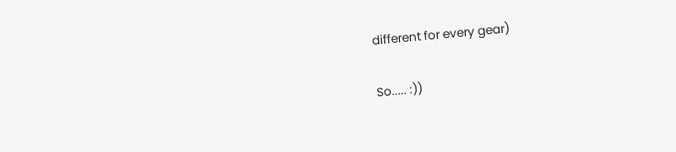different for every gear)

So..... :))